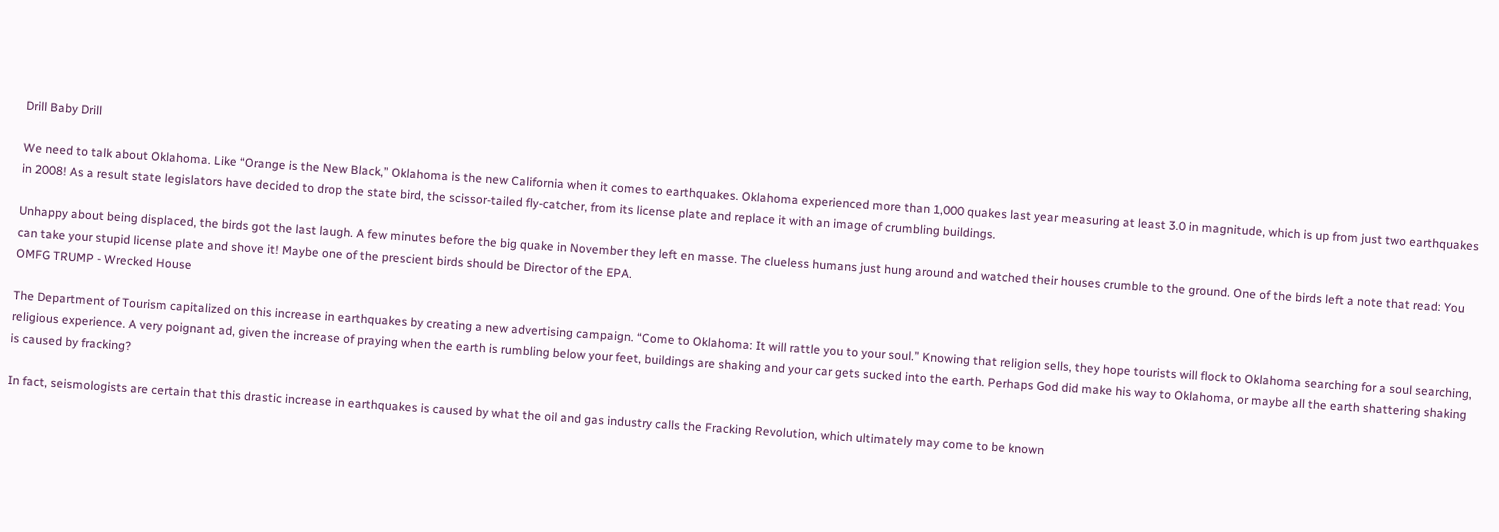Drill Baby Drill

We need to talk about Oklahoma. Like “Orange is the New Black,” Oklahoma is the new California when it comes to earthquakes. Oklahoma experienced more than 1,000 quakes last year measuring at least 3.0 in magnitude, which is up from just two earthquakes in 2008! As a result state legislators have decided to drop the state bird, the scissor-tailed fly-catcher, from its license plate and replace it with an image of crumbling buildings.

Unhappy about being displaced, the birds got the last laugh. A few minutes before the big quake in November they left en masse. The clueless humans just hung around and watched their houses crumble to the ground. One of the birds left a note that read: You can take your stupid license plate and shove it! Maybe one of the prescient birds should be Director of the EPA.
OMFG TRUMP - Wrecked House

The Department of Tourism capitalized on this increase in earthquakes by creating a new advertising campaign. “Come to Oklahoma: It will rattle you to your soul.” Knowing that religion sells, they hope tourists will flock to Oklahoma searching for a soul searching, religious experience. A very poignant ad, given the increase of praying when the earth is rumbling below your feet, buildings are shaking and your car gets sucked into the earth. Perhaps God did make his way to Oklahoma, or maybe all the earth shattering shaking is caused by fracking?

In fact, seismologists are certain that this drastic increase in earthquakes is caused by what the oil and gas industry calls the Fracking Revolution, which ultimately may come to be known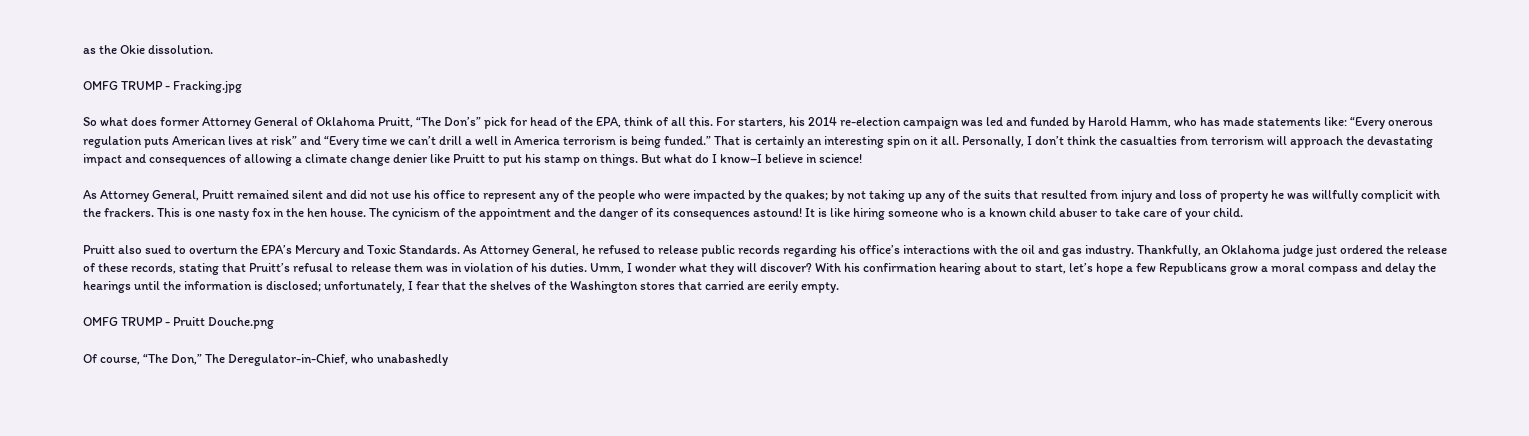as the Okie dissolution.

OMFG TRUMP - Fracking.jpg

So what does former Attorney General of Oklahoma Pruitt, “The Don’s” pick for head of the EPA, think of all this. For starters, his 2014 re-election campaign was led and funded by Harold Hamm, who has made statements like: “Every onerous regulation puts American lives at risk” and “Every time we can’t drill a well in America terrorism is being funded.” That is certainly an interesting spin on it all. Personally, I don’t think the casualties from terrorism will approach the devastating impact and consequences of allowing a climate change denier like Pruitt to put his stamp on things. But what do I know–I believe in science!

As Attorney General, Pruitt remained silent and did not use his office to represent any of the people who were impacted by the quakes; by not taking up any of the suits that resulted from injury and loss of property he was willfully complicit with the frackers. This is one nasty fox in the hen house. The cynicism of the appointment and the danger of its consequences astound! It is like hiring someone who is a known child abuser to take care of your child.

Pruitt also sued to overturn the EPA’s Mercury and Toxic Standards. As Attorney General, he refused to release public records regarding his office’s interactions with the oil and gas industry. Thankfully, an Oklahoma judge just ordered the release of these records, stating that Pruitt’s refusal to release them was in violation of his duties. Umm, I wonder what they will discover? With his confirmation hearing about to start, let’s hope a few Republicans grow a moral compass and delay the hearings until the information is disclosed; unfortunately, I fear that the shelves of the Washington stores that carried are eerily empty.

OMFG TRUMP - Pruitt Douche.png

Of course, “The Don,” The Deregulator-in-Chief, who unabashedly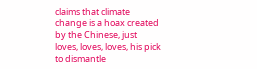claims that climate change is a hoax created by the Chinese, just loves, loves, loves, his pick to dismantle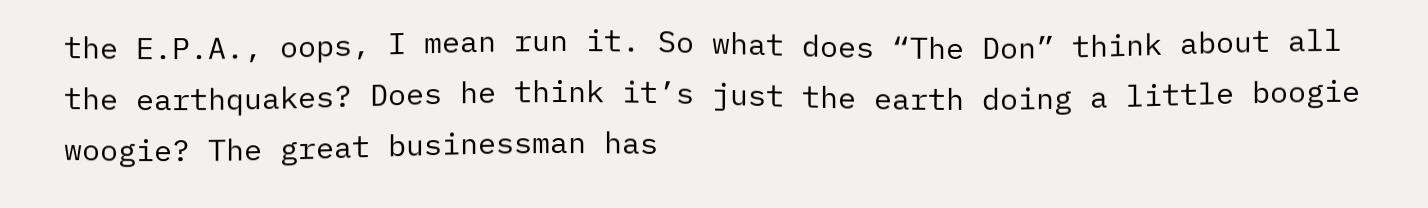the E.P.A., oops, I mean run it. So what does “The Don” think about all the earthquakes? Does he think it’s just the earth doing a little boogie woogie? The great businessman has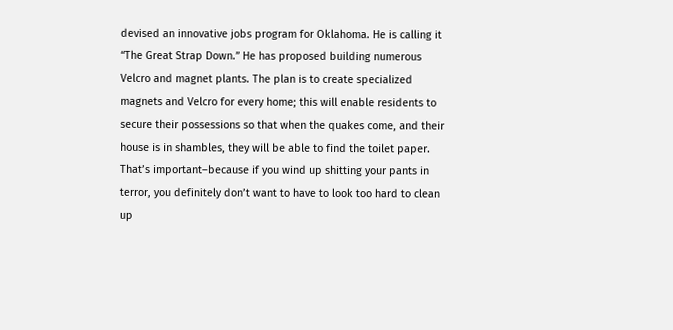devised an innovative jobs program for Oklahoma. He is calling it “The Great Strap Down.” He has proposed building numerous Velcro and magnet plants. The plan is to create specialized magnets and Velcro for every home; this will enable residents to secure their possessions so that when the quakes come, and their house is in shambles, they will be able to find the toilet paper. That’s important–because if you wind up shitting your pants in terror, you definitely don’t want to have to look too hard to clean up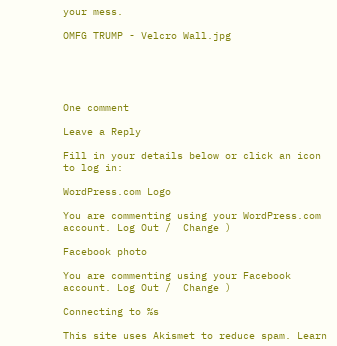your mess.

OMFG TRUMP - Velcro Wall.jpg





One comment

Leave a Reply

Fill in your details below or click an icon to log in:

WordPress.com Logo

You are commenting using your WordPress.com account. Log Out /  Change )

Facebook photo

You are commenting using your Facebook account. Log Out /  Change )

Connecting to %s

This site uses Akismet to reduce spam. Learn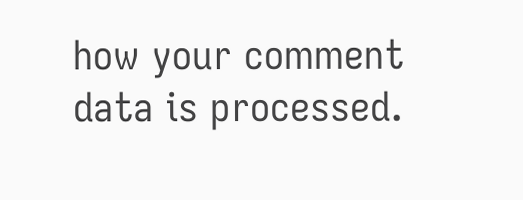how your comment data is processed.